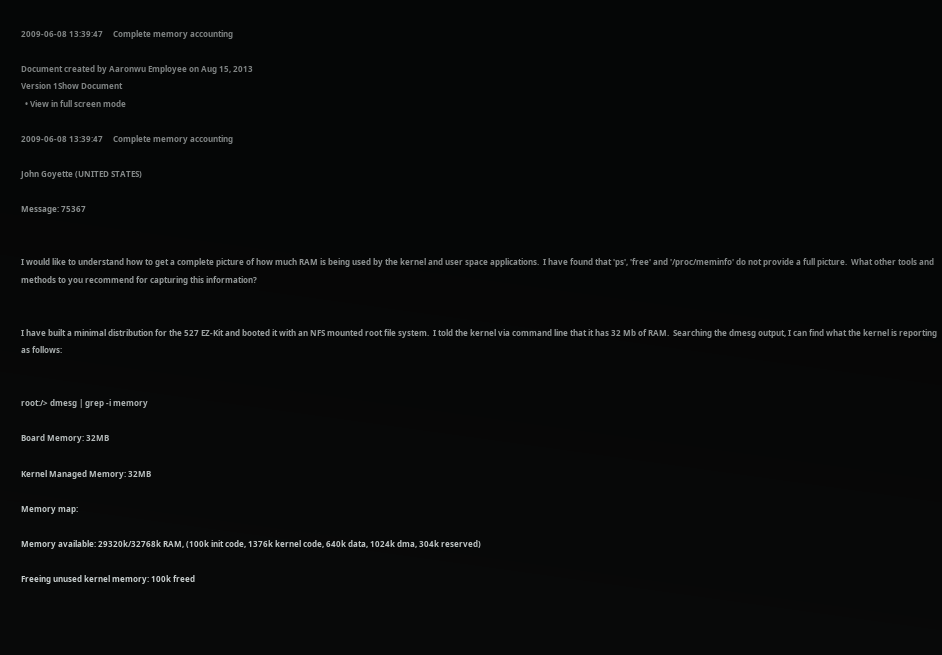2009-06-08 13:39:47     Complete memory accounting

Document created by Aaronwu Employee on Aug 15, 2013
Version 1Show Document
  • View in full screen mode

2009-06-08 13:39:47     Complete memory accounting

John Goyette (UNITED STATES)

Message: 75367


I would like to understand how to get a complete picture of how much RAM is being used by the kernel and user space applications.  I have found that 'ps', 'free' and '/proc/meminfo' do not provide a full picture.  What other tools and methods to you recommend for capturing this information?


I have built a minimal distribution for the 527 EZ-Kit and booted it with an NFS mounted root file system.  I told the kernel via command line that it has 32 Mb of RAM.  Searching the dmesg output, I can find what the kernel is reporting as follows:


root:/> dmesg | grep -i memory

Board Memory: 32MB

Kernel Managed Memory: 32MB

Memory map:

Memory available: 29320k/32768k RAM, (100k init code, 1376k kernel code, 640k data, 1024k dma, 304k reserved)

Freeing unused kernel memory: 100k freed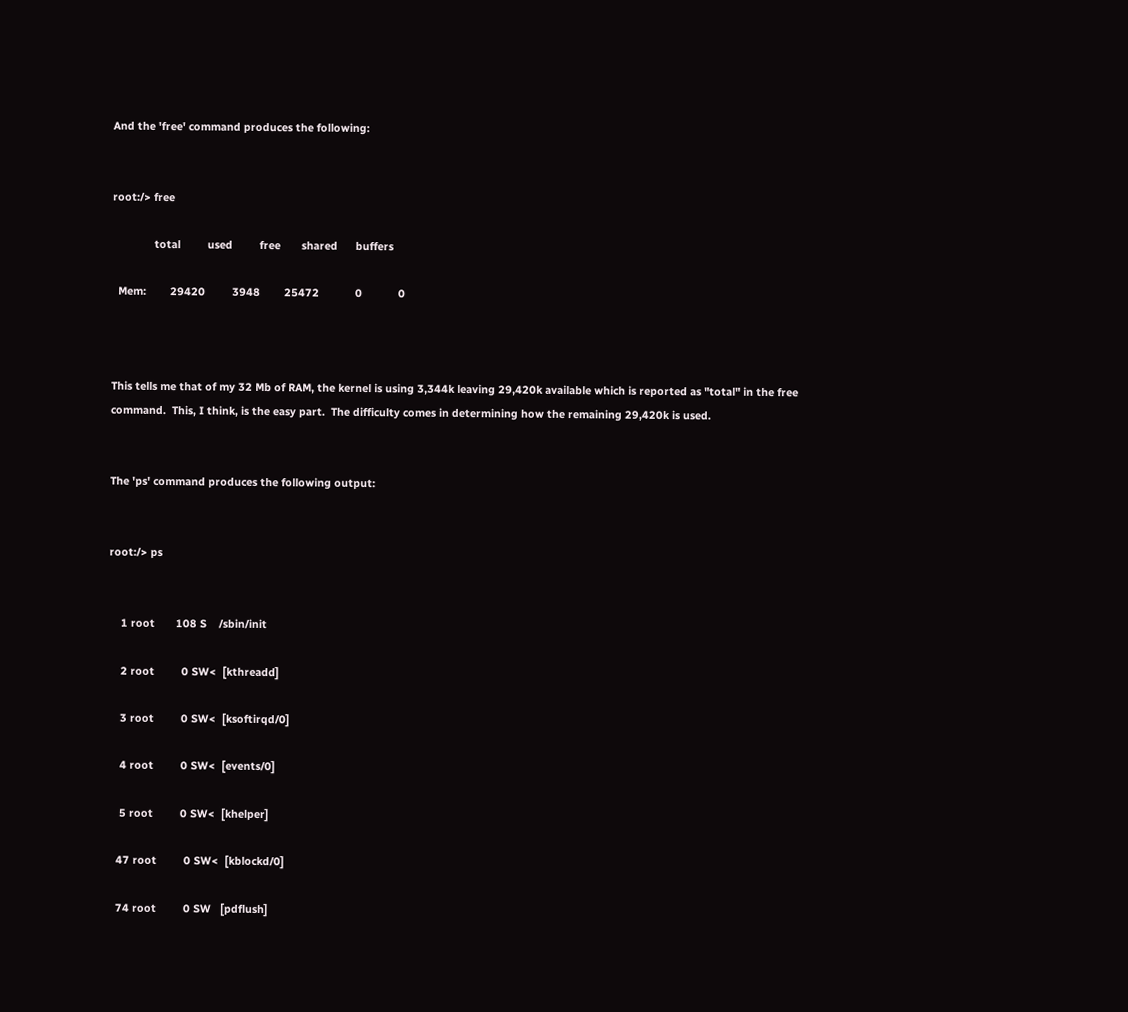And the 'free' command produces the following:


root:/> free

              total         used         free       shared      buffers

  Mem:        29420         3948        25472            0            0



This tells me that of my 32 Mb of RAM, the kernel is using 3,344k leaving 29,420k available which is reported as "total" in the free command.  This, I think, is the easy part.  The difficulty comes in determining how the remaining 29,420k is used.


The 'ps' command produces the following output:


root:/> ps


    1 root       108 S    /sbin/init

    2 root         0 SW<  [kthreadd]

    3 root         0 SW<  [ksoftirqd/0]

    4 root         0 SW<  [events/0]

    5 root         0 SW<  [khelper]

   47 root         0 SW<  [kblockd/0]

   74 root         0 SW   [pdflush]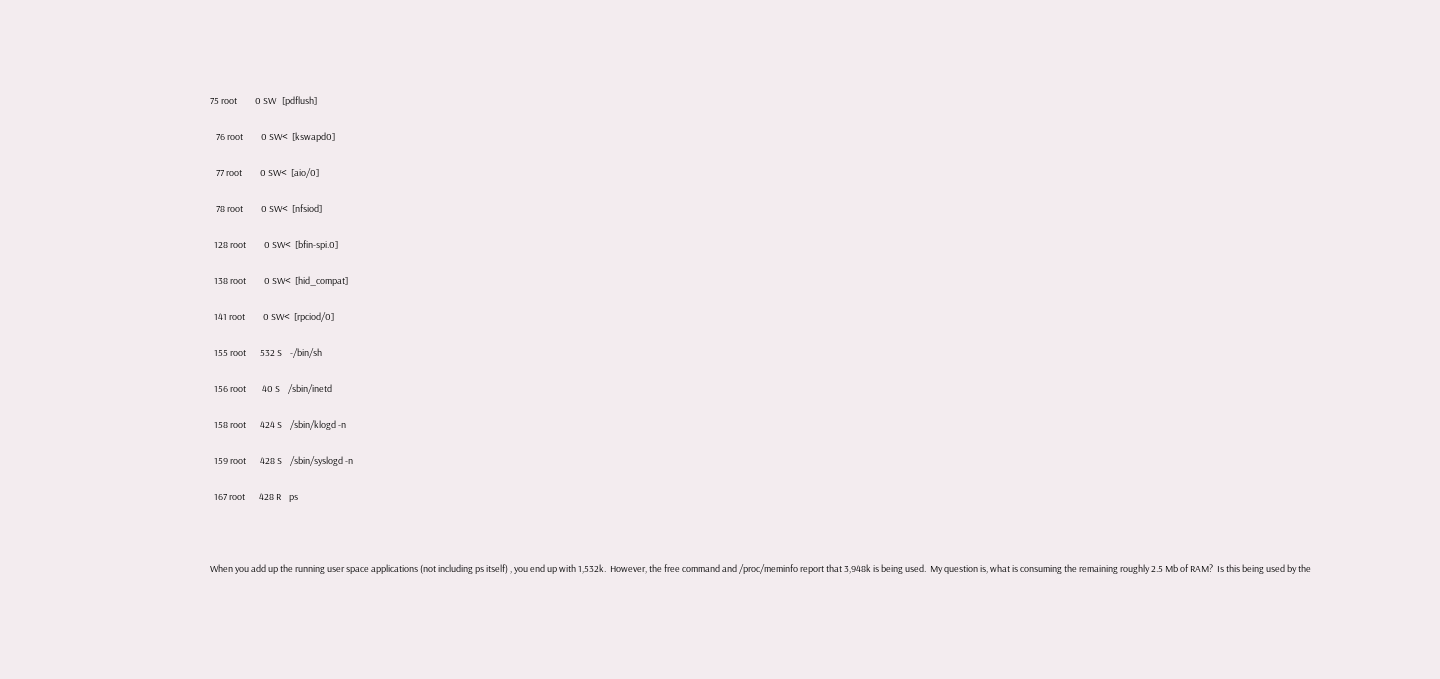75 root         0 SW   [pdflush]

   76 root         0 SW<  [kswapd0]

   77 root         0 SW<  [aio/0]

   78 root         0 SW<  [nfsiod]

  128 root         0 SW<  [bfin-spi.0]

  138 root         0 SW<  [hid_compat]

  141 root         0 SW<  [rpciod/0]

  155 root       532 S    -/bin/sh

  156 root        40 S    /sbin/inetd

  158 root       424 S    /sbin/klogd -n

  159 root       428 S    /sbin/syslogd -n

  167 root       428 R    ps



When you add up the running user space applications (not including ps itself) , you end up with 1,532k.  However, the free command and /proc/meminfo report that 3,948k is being used.  My question is, what is consuming the remaining roughly 2.5 Mb of RAM?  Is this being used by the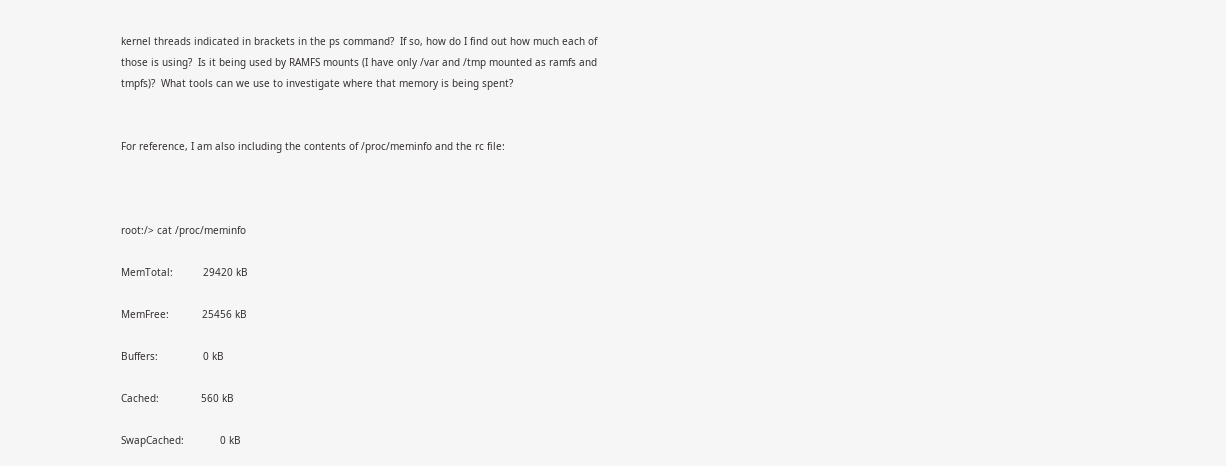kernel threads indicated in brackets in the ps command?  If so, how do I find out how much each of those is using?  Is it being used by RAMFS mounts (I have only /var and /tmp mounted as ramfs and tmpfs)?  What tools can we use to investigate where that memory is being spent?


For reference, I am also including the contents of /proc/meminfo and the rc file:



root:/> cat /proc/meminfo

MemTotal:          29420 kB

MemFree:           25456 kB

Buffers:               0 kB

Cached:              560 kB

SwapCached:            0 kB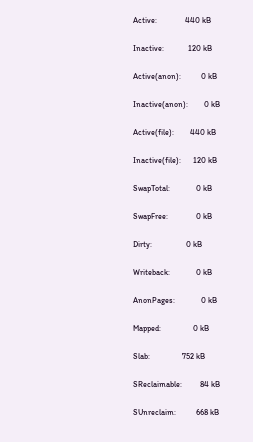Active:              440 kB

Inactive:            120 kB

Active(anon):          0 kB

Inactive(anon):        0 kB

Active(file):        440 kB

Inactive(file):      120 kB

SwapTotal:             0 kB

SwapFree:              0 kB

Dirty:                 0 kB

Writeback:             0 kB

AnonPages:             0 kB

Mapped:                0 kB

Slab:                752 kB

SReclaimable:         84 kB

SUnreclaim:          668 kB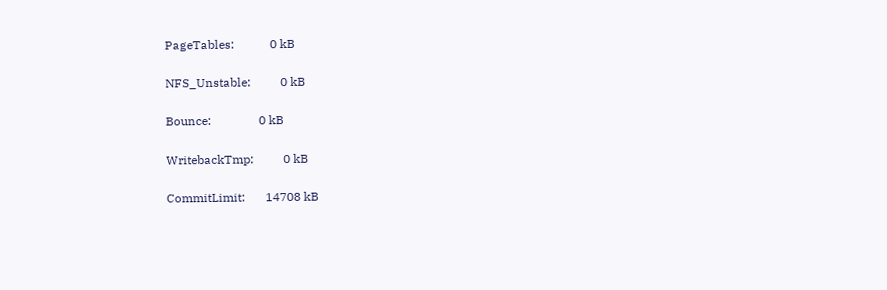PageTables:            0 kB

NFS_Unstable:          0 kB

Bounce:                0 kB

WritebackTmp:          0 kB

CommitLimit:       14708 kB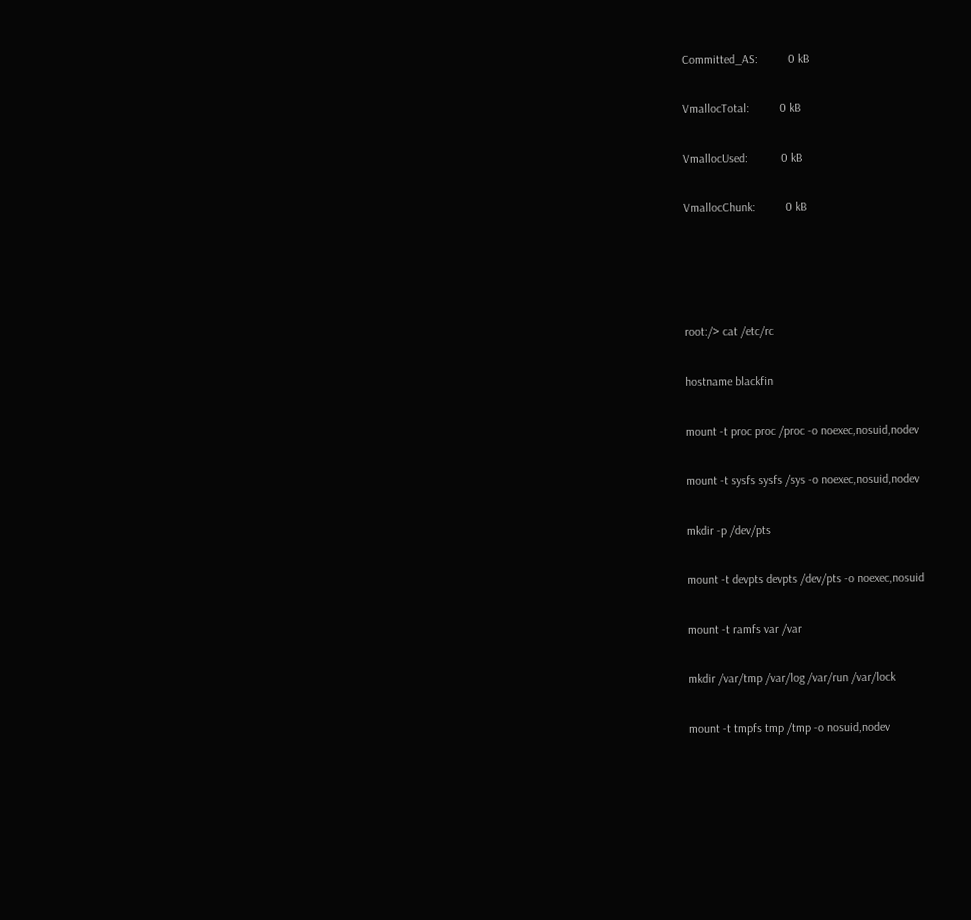Committed_AS:          0 kB

VmallocTotal:          0 kB

VmallocUsed:           0 kB

VmallocChunk:          0 kB




root:/> cat /etc/rc

hostname blackfin

mount -t proc proc /proc -o noexec,nosuid,nodev

mount -t sysfs sysfs /sys -o noexec,nosuid,nodev

mkdir -p /dev/pts

mount -t devpts devpts /dev/pts -o noexec,nosuid

mount -t ramfs var /var

mkdir /var/tmp /var/log /var/run /var/lock

mount -t tmpfs tmp /tmp -o nosuid,nodev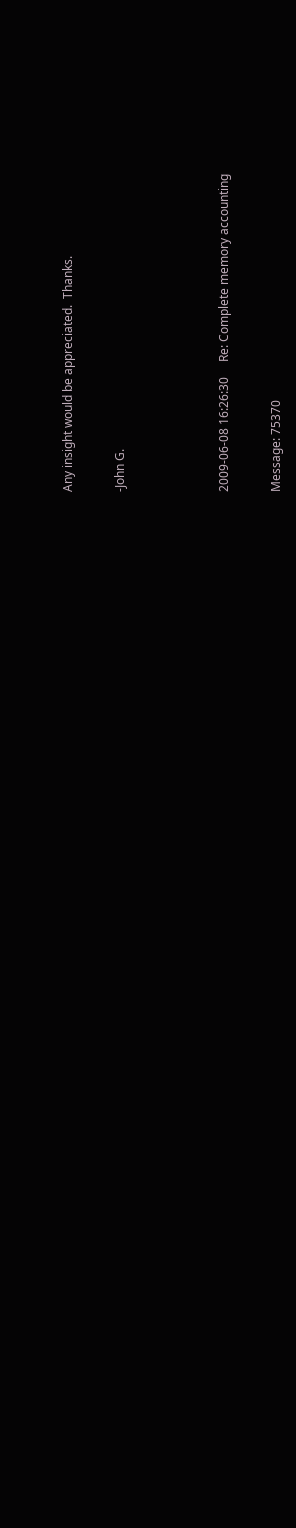Any insight would be appreciated.  Thanks.


-John G.





2009-06-08 16:26:30     Re: Complete memory accounting


Message: 75370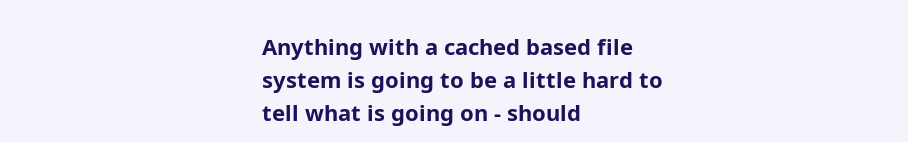Anything with a cached based file system is going to be a little hard to tell what is going on - should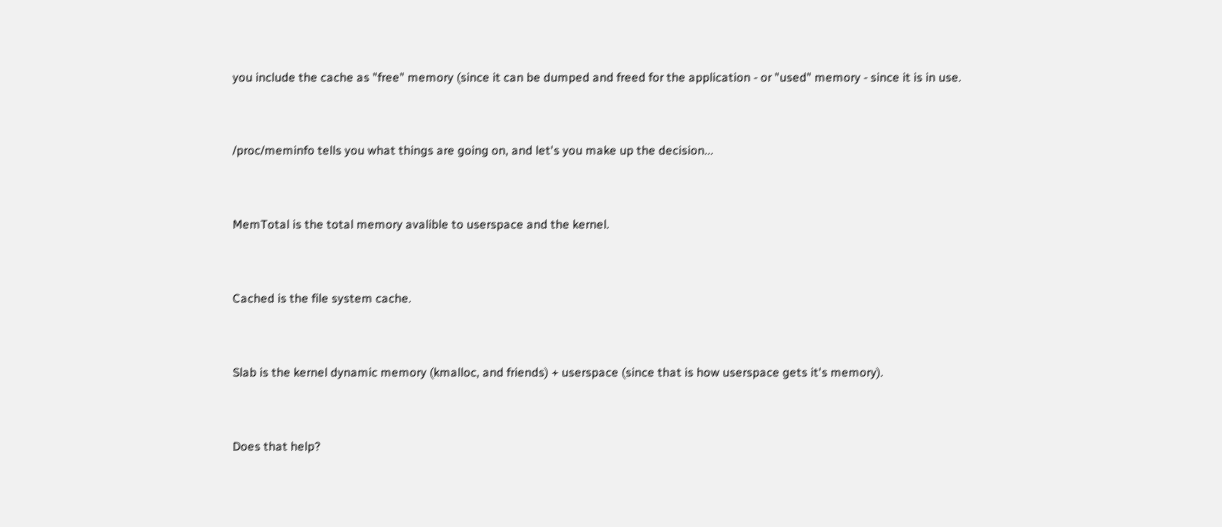you include the cache as "free" memory (since it can be dumped and freed for the application - or "used" memory - since it is in use.


/proc/meminfo tells you what things are going on, and let's you make up the decision...


MemTotal is the total memory avalible to userspace and the kernel.


Cached is the file system cache.


Slab is the kernel dynamic memory (kmalloc, and friends) + userspace (since that is how userspace gets it's memory).


Does that help?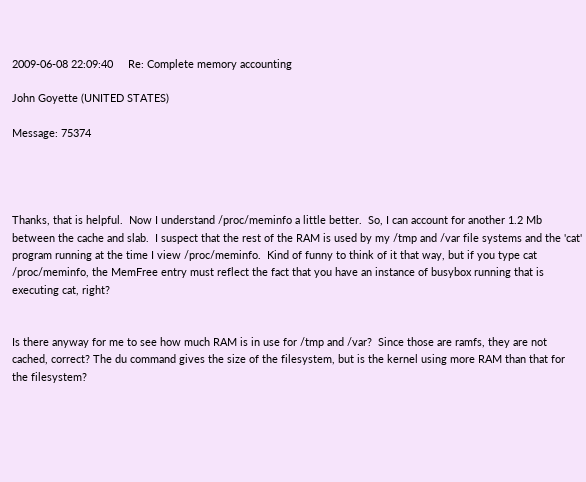2009-06-08 22:09:40     Re: Complete memory accounting

John Goyette (UNITED STATES)

Message: 75374




Thanks, that is helpful.  Now I understand /proc/meminfo a little better.  So, I can account for another 1.2 Mb between the cache and slab.  I suspect that the rest of the RAM is used by my /tmp and /var file systems and the 'cat' program running at the time I view /proc/meminfo.  Kind of funny to think of it that way, but if you type cat /proc/meminfo, the MemFree entry must reflect the fact that you have an instance of busybox running that is executing cat, right?


Is there anyway for me to see how much RAM is in use for /tmp and /var?  Since those are ramfs, they are not cached, correct? The du command gives the size of the filesystem, but is the kernel using more RAM than that for the filesystem?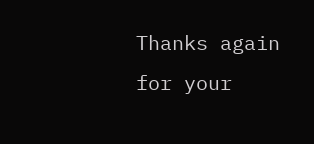Thanks again for your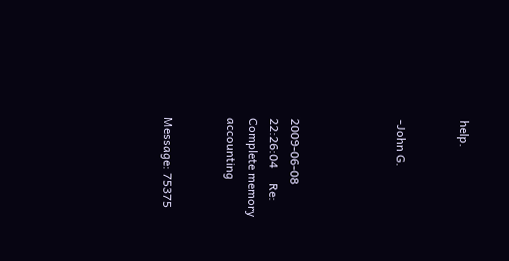help.


-John G.




2009-06-08 22:26:04     Re: Complete memory accounting


Message: 75375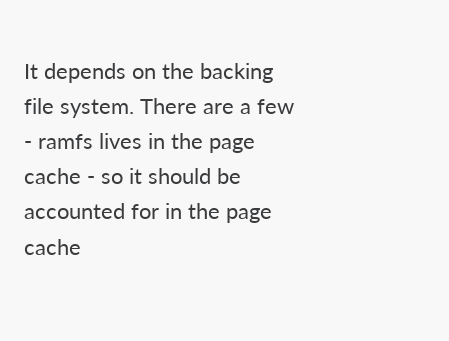It depends on the backing file system. There are a few - ramfs lives in the page cache - so it should be accounted for in the page cache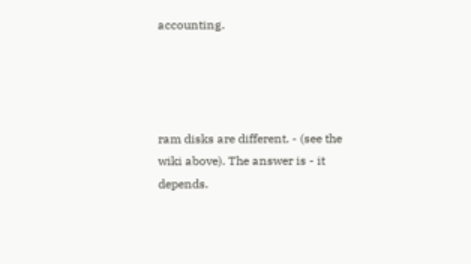accounting.




ram disks are different. - (see the wiki above). The answer is - it depends.